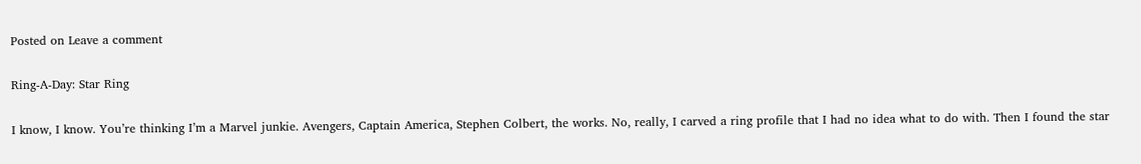Posted on Leave a comment

Ring-A-Day: Star Ring

I know, I know. You’re thinking I’m a Marvel junkie. Avengers, Captain America, Stephen Colbert, the works. No, really, I carved a ring profile that I had no idea what to do with. Then I found the star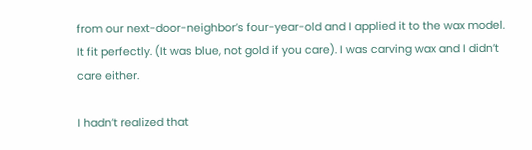from our next-door-neighbor’s four-year-old and I applied it to the wax model. It fit perfectly. (It was blue, not gold if you care). I was carving wax and I didn’t care either.

I hadn’t realized that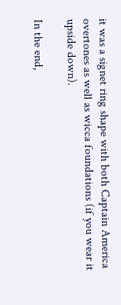it was a signet ring shape with both Captain America overtones as well as wicca foundations (if you wear it upside down).

In the end,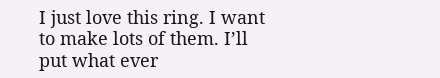I just love this ring. I want to make lots of them. I’ll put what ever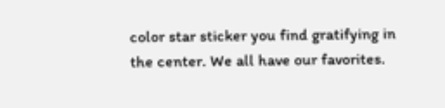color star sticker you find gratifying in the center. We all have our favorites.